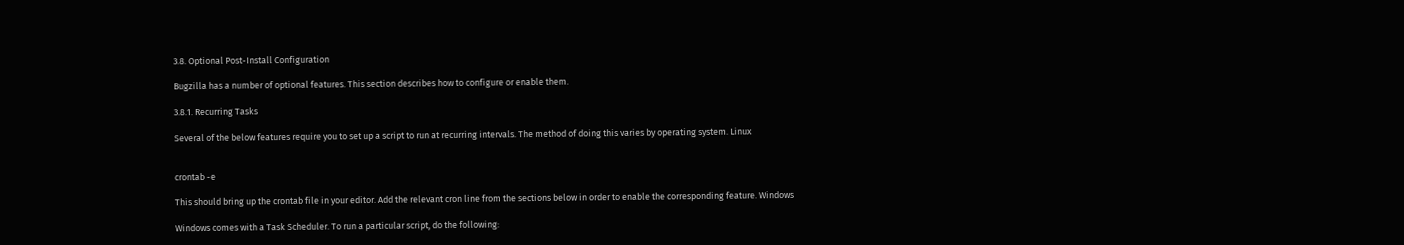3.8. Optional Post-Install Configuration

Bugzilla has a number of optional features. This section describes how to configure or enable them.

3.8.1. Recurring Tasks

Several of the below features require you to set up a script to run at recurring intervals. The method of doing this varies by operating system. Linux


crontab -e

This should bring up the crontab file in your editor. Add the relevant cron line from the sections below in order to enable the corresponding feature. Windows

Windows comes with a Task Scheduler. To run a particular script, do the following: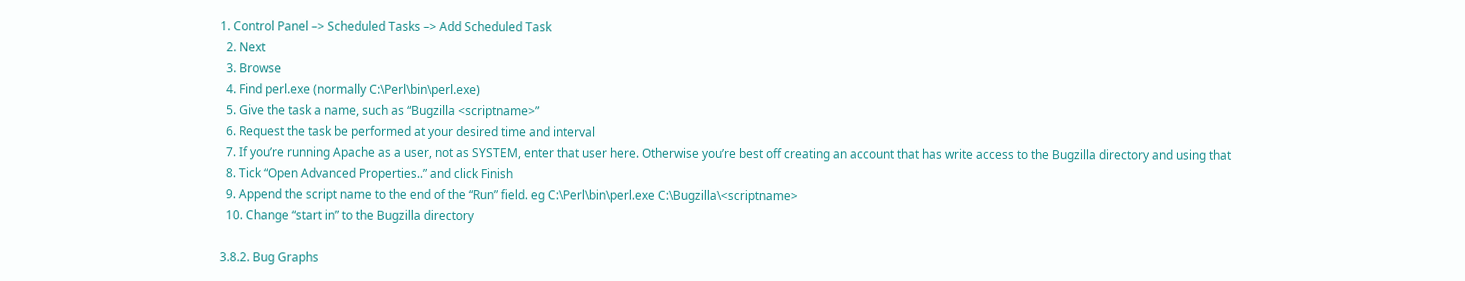1. Control Panel –> Scheduled Tasks –> Add Scheduled Task
  2. Next
  3. Browse
  4. Find perl.exe (normally C:\Perl\bin\perl.exe)
  5. Give the task a name, such as “Bugzilla <scriptname>”
  6. Request the task be performed at your desired time and interval
  7. If you’re running Apache as a user, not as SYSTEM, enter that user here. Otherwise you’re best off creating an account that has write access to the Bugzilla directory and using that
  8. Tick “Open Advanced Properties..” and click Finish
  9. Append the script name to the end of the “Run” field. eg C:\Perl\bin\perl.exe C:\Bugzilla\<scriptname>
  10. Change “start in” to the Bugzilla directory

3.8.2. Bug Graphs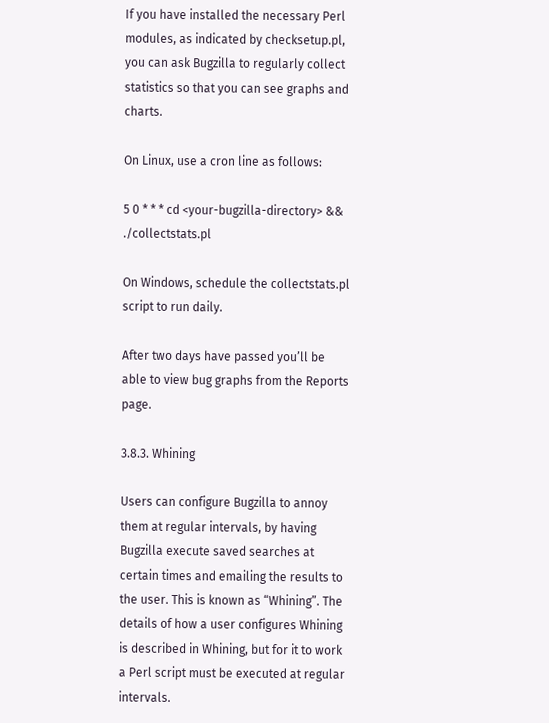If you have installed the necessary Perl modules, as indicated by checksetup.pl, you can ask Bugzilla to regularly collect statistics so that you can see graphs and charts.

On Linux, use a cron line as follows:

5 0 * * * cd <your-bugzilla-directory> && ./collectstats.pl

On Windows, schedule the collectstats.pl script to run daily.

After two days have passed you’ll be able to view bug graphs from the Reports page.

3.8.3. Whining

Users can configure Bugzilla to annoy them at regular intervals, by having Bugzilla execute saved searches at certain times and emailing the results to the user. This is known as “Whining”. The details of how a user configures Whining is described in Whining, but for it to work a Perl script must be executed at regular intervals.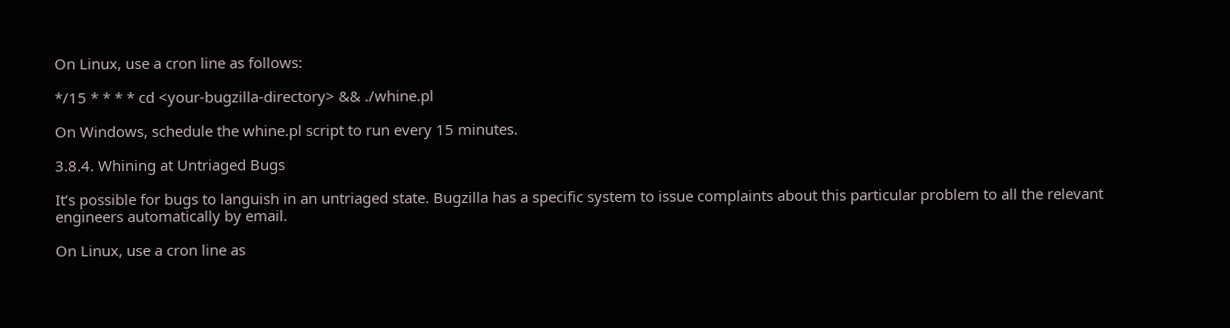On Linux, use a cron line as follows:

*/15 * * * * cd <your-bugzilla-directory> && ./whine.pl

On Windows, schedule the whine.pl script to run every 15 minutes.

3.8.4. Whining at Untriaged Bugs

It’s possible for bugs to languish in an untriaged state. Bugzilla has a specific system to issue complaints about this particular problem to all the relevant engineers automatically by email.

On Linux, use a cron line as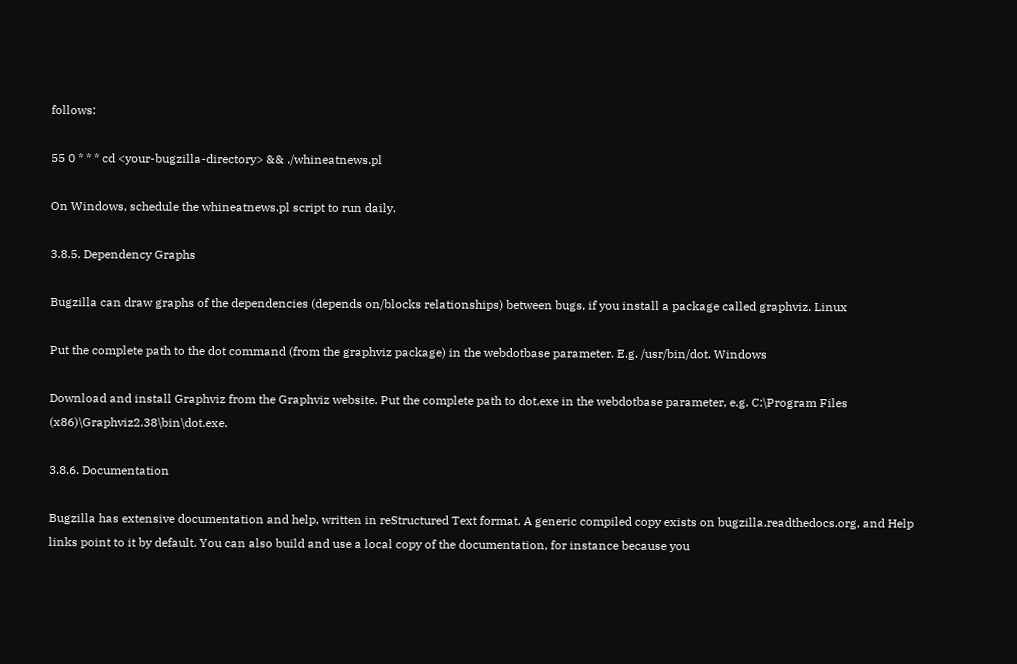follows:

55 0 * * * cd <your-bugzilla-directory> && ./whineatnews.pl

On Windows, schedule the whineatnews.pl script to run daily.

3.8.5. Dependency Graphs

Bugzilla can draw graphs of the dependencies (depends on/blocks relationships) between bugs, if you install a package called graphviz. Linux

Put the complete path to the dot command (from the graphviz package) in the webdotbase parameter. E.g. /usr/bin/dot. Windows

Download and install Graphviz from the Graphviz website. Put the complete path to dot.exe in the webdotbase parameter, e.g. C:\Program Files (x86)\Graphviz2.38\bin\dot.exe.

3.8.6. Documentation

Bugzilla has extensive documentation and help, written in reStructured Text format. A generic compiled copy exists on bugzilla.readthedocs.org, and Help links point to it by default. You can also build and use a local copy of the documentation, for instance because you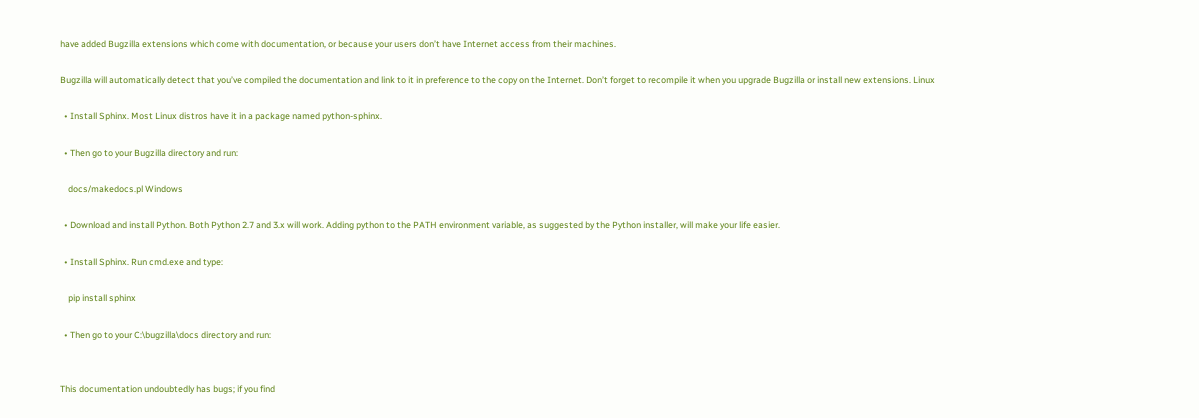have added Bugzilla extensions which come with documentation, or because your users don’t have Internet access from their machines.

Bugzilla will automatically detect that you’ve compiled the documentation and link to it in preference to the copy on the Internet. Don’t forget to recompile it when you upgrade Bugzilla or install new extensions. Linux

  • Install Sphinx. Most Linux distros have it in a package named python-sphinx.

  • Then go to your Bugzilla directory and run:

    docs/makedocs.pl Windows

  • Download and install Python. Both Python 2.7 and 3.x will work. Adding python to the PATH environment variable, as suggested by the Python installer, will make your life easier.

  • Install Sphinx. Run cmd.exe and type:

    pip install sphinx

  • Then go to your C:\bugzilla\docs directory and run:


This documentation undoubtedly has bugs; if you find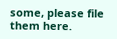some, please file them here.